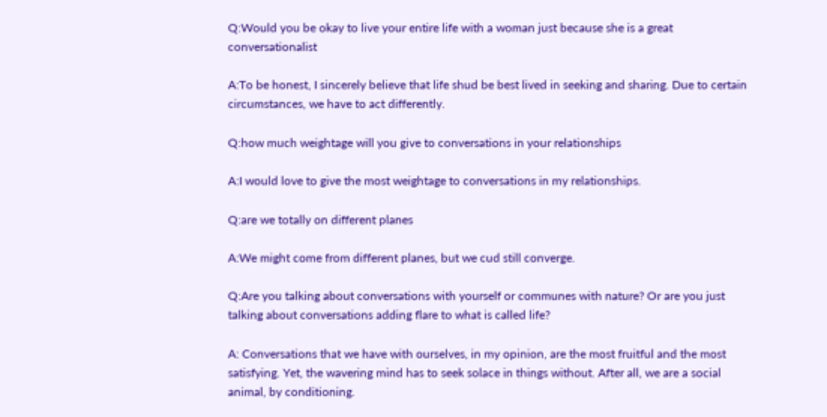Q:Would you be okay to live your entire life with a woman just because she is a great conversationalist

A:To be honest, I sincerely believe that life shud be best lived in seeking and sharing. Due to certain circumstances, we have to act differently.

Q:how much weightage will you give to conversations in your relationships

A:I would love to give the most weightage to conversations in my relationships.

Q:are we totally on different planes

A:We might come from different planes, but we cud still converge.

Q:Are you talking about conversations with yourself or communes with nature? Or are you just talking about conversations adding flare to what is called life?

A: Conversations that we have with ourselves, in my opinion, are the most fruitful and the most satisfying. Yet, the wavering mind has to seek solace in things without. After all, we are a social animal, by conditioning.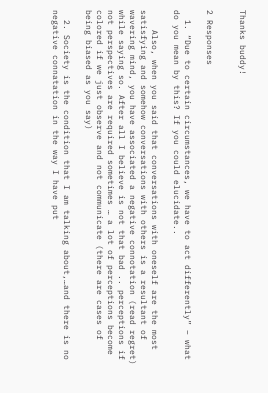Thanks buddy!


2 Responses

  1. “Due to certain circumstances, we have to act differently” – what do you mean by this? If you could elucidate..

    Also, when you said that conversations with oneself are the most satisfying and somehow conversations with others is a resultant of wavering mind, you have associated a negative connotation (read regret) while saying so. After all I believe is not that bad .. perceptions if not perspectives are required sometimes … a lot of perceptions become colored if we just observe and not communicate (there are cases of being biased as you say)

  2. Society is the condition that I am talking about,…and there is no negative connatation in the way I have put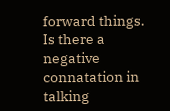forward things. Is there a negative connatation in talking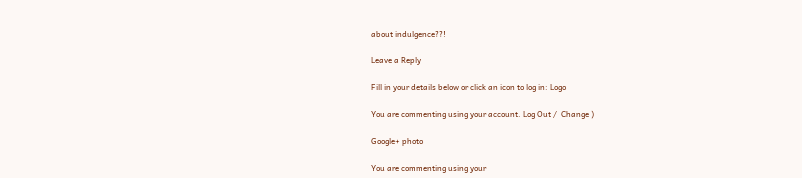about indulgence??!

Leave a Reply

Fill in your details below or click an icon to log in: Logo

You are commenting using your account. Log Out /  Change )

Google+ photo

You are commenting using your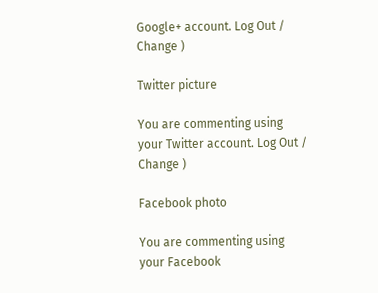Google+ account. Log Out /  Change )

Twitter picture

You are commenting using your Twitter account. Log Out /  Change )

Facebook photo

You are commenting using your Facebook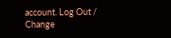account. Log Out /  Change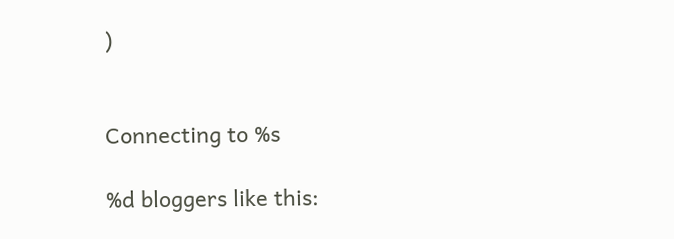)


Connecting to %s

%d bloggers like this: